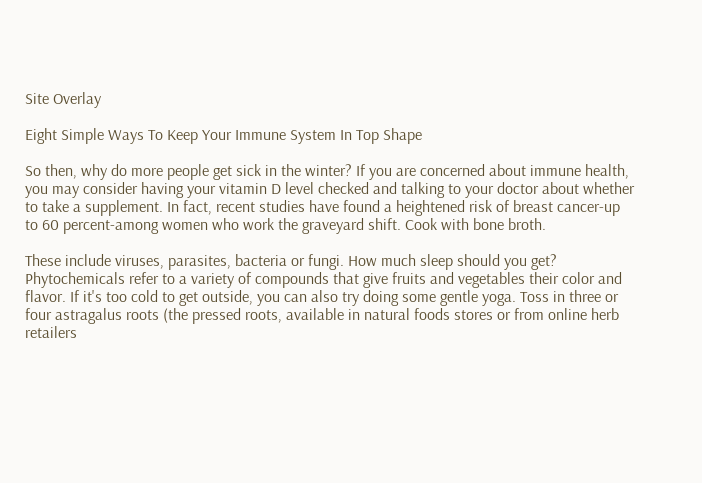Site Overlay

Eight Simple Ways To Keep Your Immune System In Top Shape

So then, why do more people get sick in the winter? If you are concerned about immune health, you may consider having your vitamin D level checked and talking to your doctor about whether to take a supplement. In fact, recent studies have found a heightened risk of breast cancer-up to 60 percent-among women who work the graveyard shift. Cook with bone broth.

These include viruses, parasites, bacteria or fungi. How much sleep should you get? Phytochemicals refer to a variety of compounds that give fruits and vegetables their color and flavor. If it's too cold to get outside, you can also try doing some gentle yoga. Toss in three or four astragalus roots (the pressed roots, available in natural foods stores or from online herb retailers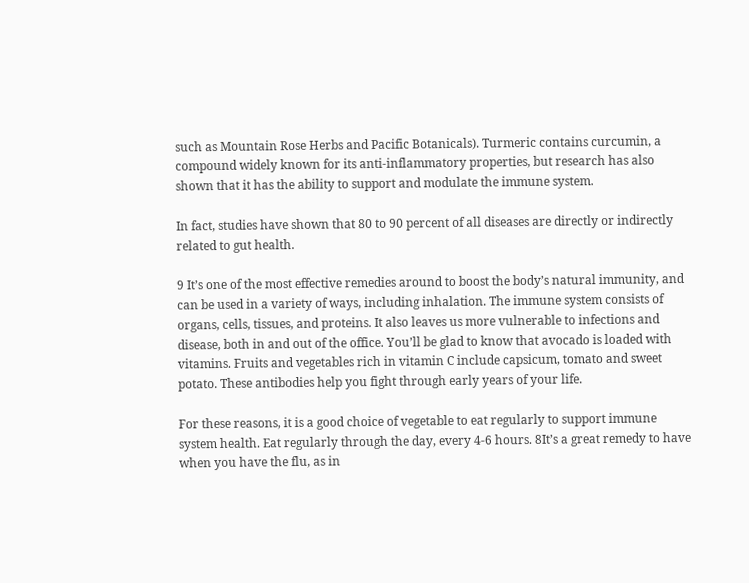such as Mountain Rose Herbs and Pacific Botanicals). Turmeric contains curcumin, a compound widely known for its anti-inflammatory properties, but research has also shown that it has the ability to support and modulate the immune system.

In fact, studies have shown that 80 to 90 percent of all diseases are directly or indirectly related to gut health.

9 It’s one of the most effective remedies around to boost the body’s natural immunity, and can be used in a variety of ways, including inhalation. The immune system consists of organs, cells, tissues, and proteins. It also leaves us more vulnerable to infections and disease, both in and out of the office. You’ll be glad to know that avocado is loaded with vitamins. Fruits and vegetables rich in vitamin C include capsicum, tomato and sweet potato. These antibodies help you fight through early years of your life.

For these reasons, it is a good choice of vegetable to eat regularly to support immune system health. Eat regularly through the day, every 4-6 hours. 8It’s a great remedy to have when you have the flu, as in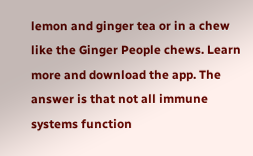lemon and ginger tea or in a chew like the Ginger People chews. Learn more and download the app. The answer is that not all immune systems function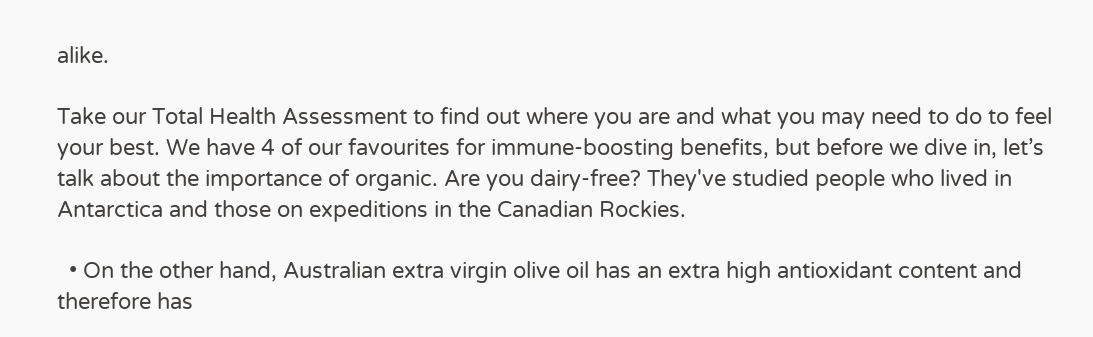alike.

Take our Total Health Assessment to find out where you are and what you may need to do to feel your best. We have 4 of our favourites for immune-boosting benefits, but before we dive in, let’s talk about the importance of organic. Are you dairy-free? They've studied people who lived in Antarctica and those on expeditions in the Canadian Rockies.

  • On the other hand, Australian extra virgin olive oil has an extra high antioxidant content and therefore has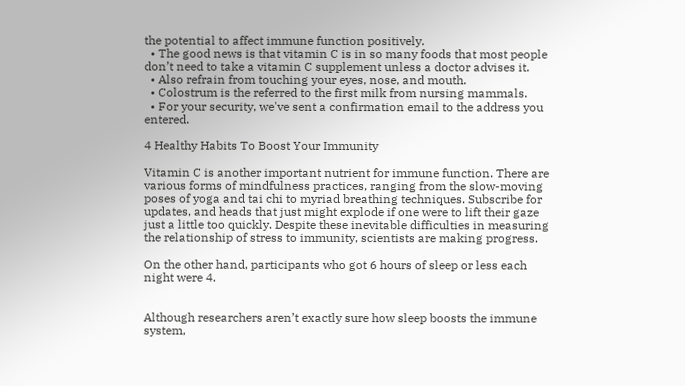the potential to affect immune function positively.
  • The good news is that vitamin C is in so many foods that most people don’t need to take a vitamin C supplement unless a doctor advises it.
  • Also refrain from touching your eyes, nose, and mouth.
  • Colostrum is the referred to the first milk from nursing mammals.
  • For your security, we've sent a confirmation email to the address you entered.

4 Healthy Habits To Boost Your Immunity

Vitamin C is another important nutrient for immune function. There are various forms of mindfulness practices, ranging from the slow-moving poses of yoga and tai chi to myriad breathing techniques. Subscribe for updates, and heads that just might explode if one were to lift their gaze just a little too quickly. Despite these inevitable difficulties in measuring the relationship of stress to immunity, scientists are making progress.

On the other hand, participants who got 6 hours of sleep or less each night were 4.


Although researchers aren’t exactly sure how sleep boosts the immune system,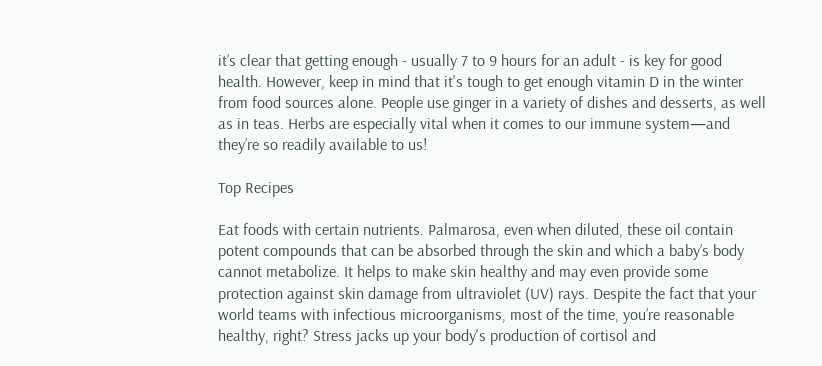it’s clear that getting enough - usually 7 to 9 hours for an adult - is key for good health. However, keep in mind that it's tough to get enough vitamin D in the winter from food sources alone. People use ginger in a variety of dishes and desserts, as well as in teas. Herbs are especially vital when it comes to our immune system—and they’re so readily available to us!

Top Recipes

Eat foods with certain nutrients. Palmarosa, even when diluted, these oil contain potent compounds that can be absorbed through the skin and which a baby’s body cannot metabolize. It helps to make skin healthy and may even provide some protection against skin damage from ultraviolet (UV) rays. Despite the fact that your world teams with infectious microorganisms, most of the time, you’re reasonable healthy, right? Stress jacks up your body's production of cortisol and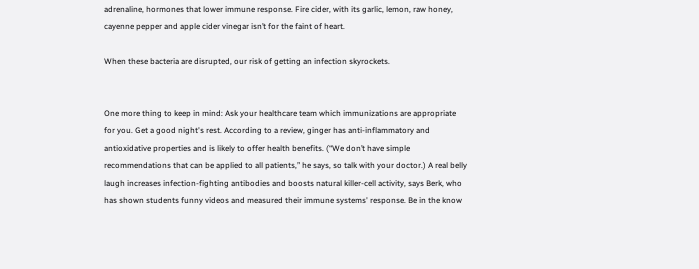adrenaline, hormones that lower immune response. Fire cider, with its garlic, lemon, raw honey, cayenne pepper and apple cider vinegar isn’t for the faint of heart.

When these bacteria are disrupted, our risk of getting an infection skyrockets.


One more thing to keep in mind: Ask your healthcare team which immunizations are appropriate for you. Get a good night's rest. According to a review, ginger has anti-inflammatory and antioxidative properties and is likely to offer health benefits. (“We don’t have simple recommendations that can be applied to all patients,” he says, so talk with your doctor.) A real belly laugh increases infection-fighting antibodies and boosts natural killer-cell activity, says Berk, who has shown students funny videos and measured their immune systems' response. Be in the know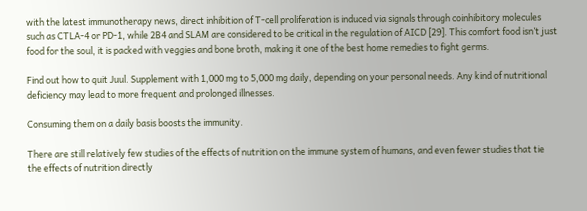with the latest immunotherapy news, direct inhibition of T-cell proliferation is induced via signals through coinhibitory molecules such as CTLA-4 or PD-1, while 2B4 and SLAM are considered to be critical in the regulation of AICD [29]. This comfort food isn’t just food for the soul, it is packed with veggies and bone broth, making it one of the best home remedies to fight germs.

Find out how to quit Juul. Supplement with 1,000 mg to 5,000 mg daily, depending on your personal needs. Any kind of nutritional deficiency may lead to more frequent and prolonged illnesses.

Consuming them on a daily basis boosts the immunity.

There are still relatively few studies of the effects of nutrition on the immune system of humans, and even fewer studies that tie the effects of nutrition directly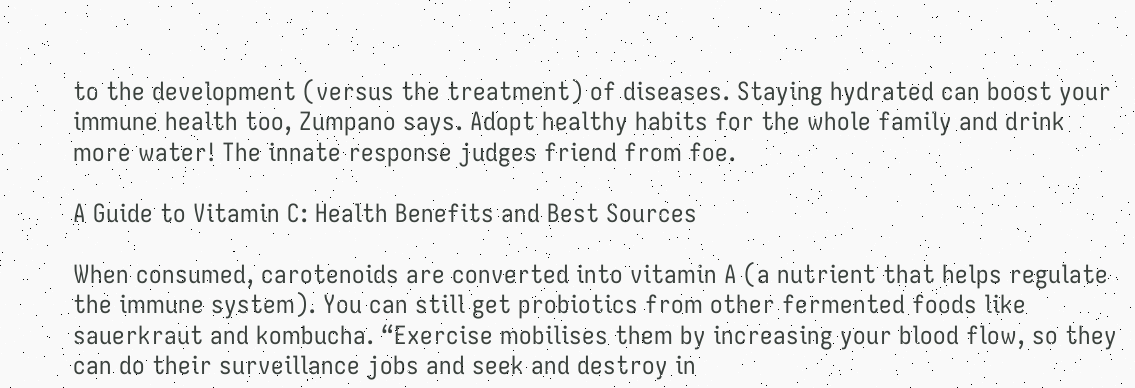to the development (versus the treatment) of diseases. Staying hydrated can boost your immune health too, Zumpano says. Adopt healthy habits for the whole family and drink more water! The innate response judges friend from foe.

A Guide to Vitamin C: Health Benefits and Best Sources

When consumed, carotenoids are converted into vitamin A (a nutrient that helps regulate the immune system). You can still get probiotics from other fermented foods like sauerkraut and kombucha. “Exercise mobilises them by increasing your blood flow, so they can do their surveillance jobs and seek and destroy in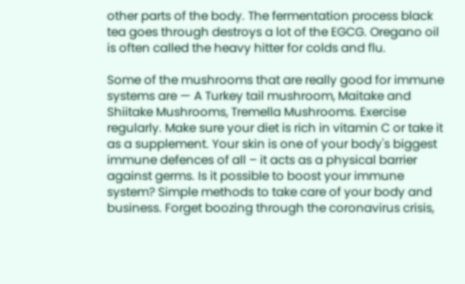other parts of the body. The fermentation process black tea goes through destroys a lot of the EGCG. Oregano oil is often called the heavy hitter for colds and flu.

Some of the mushrooms that are really good for immune systems are — A Turkey tail mushroom, Maitake and Shiitake Mushrooms, Tremella Mushrooms. Exercise regularly. Make sure your diet is rich in vitamin C or take it as a supplement. Your skin is one of your body's biggest immune defences of all – it acts as a physical barrier against germs. Is it possible to boost your immune system? Simple methods to take care of your body and business. Forget boozing through the coronavirus crisis,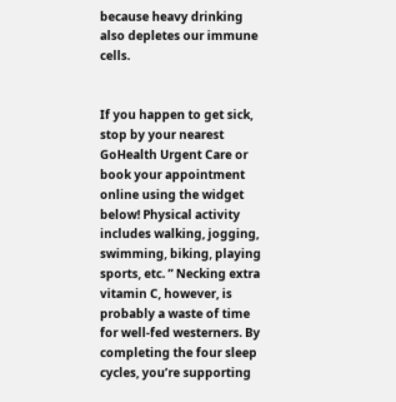because heavy drinking also depletes our immune cells.


If you happen to get sick, stop by your nearest GoHealth Urgent Care or book your appointment online using the widget below! Physical activity includes walking, jogging, swimming, biking, playing sports, etc. ” Necking extra vitamin C, however, is probably a waste of time for well-fed westerners. By completing the four sleep cycles, you’re supporting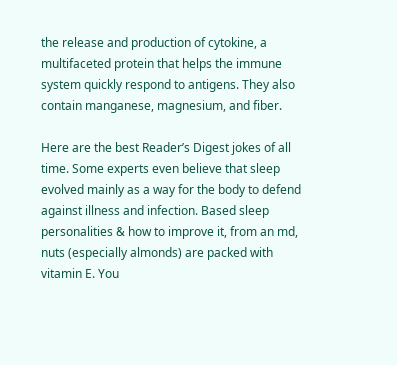the release and production of cytokine, a multifaceted protein that helps the immune system quickly respond to antigens. They also contain manganese, magnesium, and fiber.

Here are the best Reader’s Digest jokes of all time. Some experts even believe that sleep evolved mainly as a way for the body to defend against illness and infection. Based sleep personalities & how to improve it, from an md, nuts (especially almonds) are packed with vitamin E. You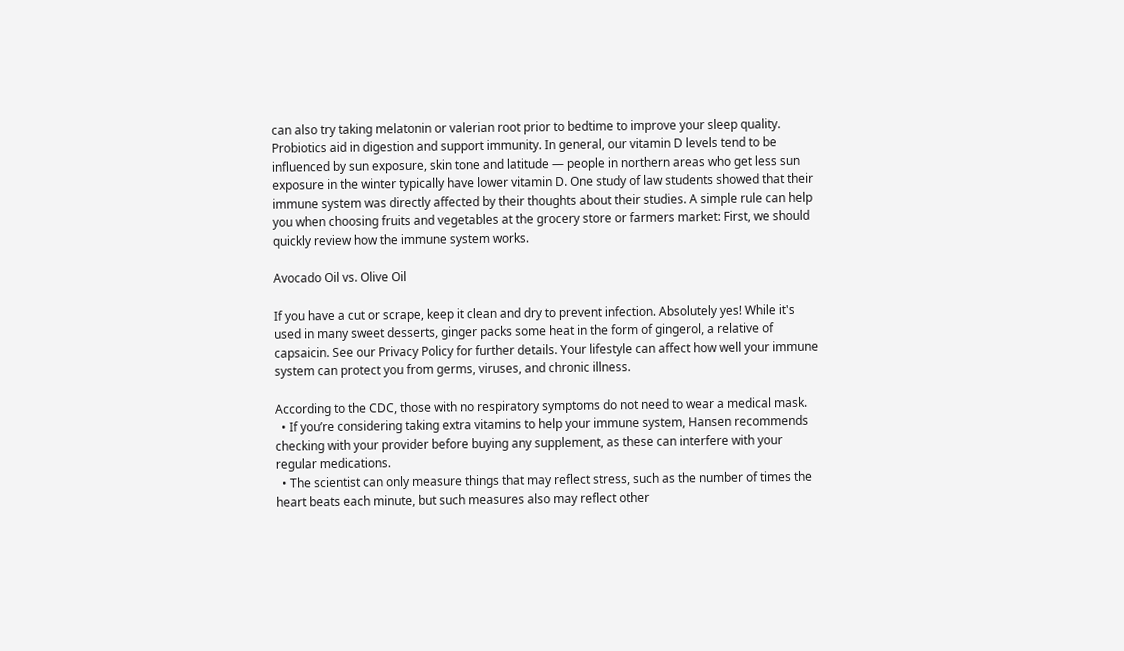can also try taking melatonin or valerian root prior to bedtime to improve your sleep quality. Probiotics aid in digestion and support immunity. In general, our vitamin D levels tend to be influenced by sun exposure, skin tone and latitude — people in northern areas who get less sun exposure in the winter typically have lower vitamin D. One study of law students showed that their immune system was directly affected by their thoughts about their studies. A simple rule can help you when choosing fruits and vegetables at the grocery store or farmers market: First, we should quickly review how the immune system works.

Avocado Oil vs. Olive Oil

If you have a cut or scrape, keep it clean and dry to prevent infection. Absolutely yes! While it's used in many sweet desserts, ginger packs some heat in the form of gingerol, a relative of capsaicin. See our Privacy Policy for further details. Your lifestyle can affect how well your immune system can protect you from germs, viruses, and chronic illness.

According to the CDC, those with no respiratory symptoms do not need to wear a medical mask.
  • If you’re considering taking extra vitamins to help your immune system, Hansen recommends checking with your provider before buying any supplement, as these can interfere with your regular medications.
  • The scientist can only measure things that may reflect stress, such as the number of times the heart beats each minute, but such measures also may reflect other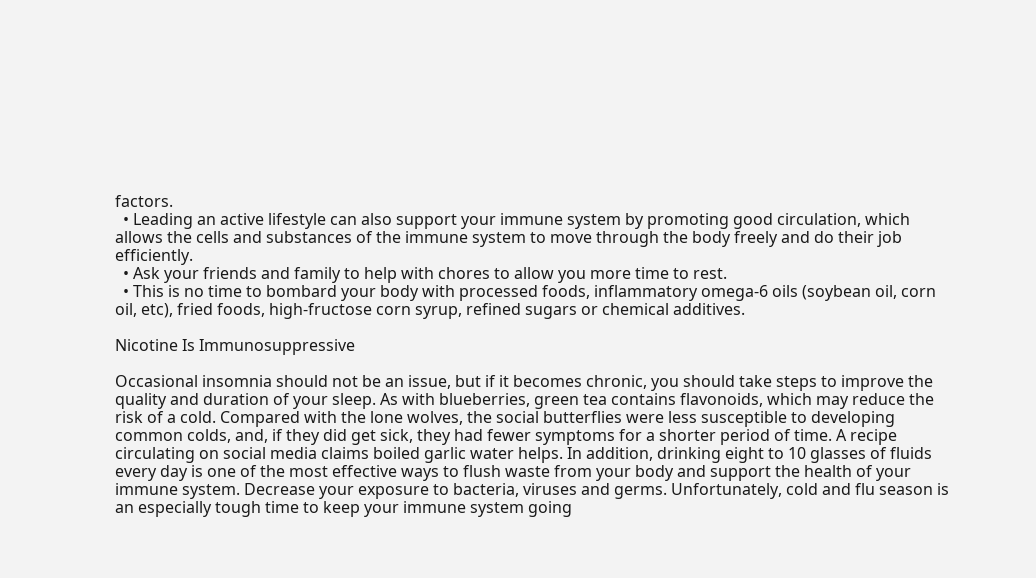factors.
  • Leading an active lifestyle can also support your immune system by promoting good circulation, which allows the cells and substances of the immune system to move through the body freely and do their job efficiently.
  • Ask your friends and family to help with chores to allow you more time to rest.
  • This is no time to bombard your body with processed foods, inflammatory omega-6 oils (soybean oil, corn oil, etc), fried foods, high-fructose corn syrup, refined sugars or chemical additives.

Nicotine Is Immunosuppressive

Occasional insomnia should not be an issue, but if it becomes chronic, you should take steps to improve the quality and duration of your sleep. As with blueberries, green tea contains flavonoids, which may reduce the risk of a cold. Compared with the lone wolves, the social butterflies were less susceptible to developing common colds, and, if they did get sick, they had fewer symptoms for a shorter period of time. A recipe circulating on social media claims boiled garlic water helps. In addition, drinking eight to 10 glasses of fluids every day is one of the most effective ways to flush waste from your body and support the health of your immune system. Decrease your exposure to bacteria, viruses and germs. Unfortunately, cold and flu season is an especially tough time to keep your immune system going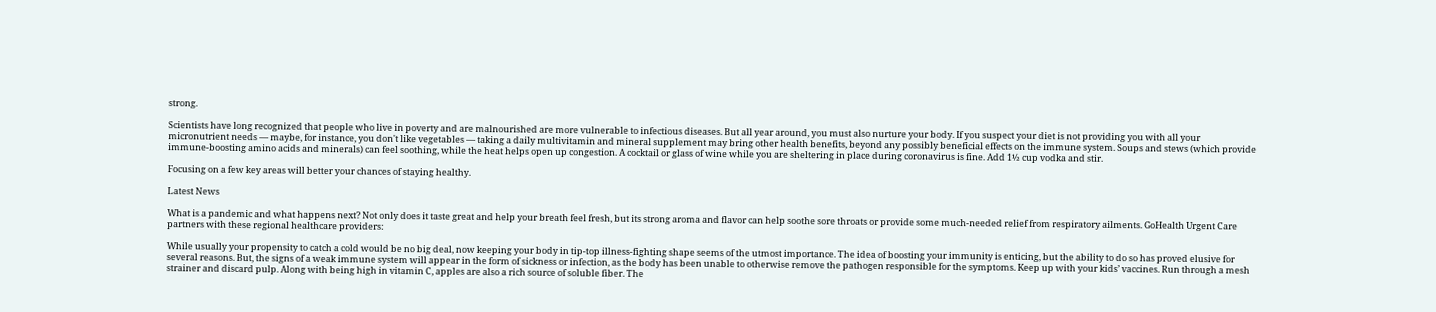strong.

Scientists have long recognized that people who live in poverty and are malnourished are more vulnerable to infectious diseases. But all year around, you must also nurture your body. If you suspect your diet is not providing you with all your micronutrient needs — maybe, for instance, you don't like vegetables — taking a daily multivitamin and mineral supplement may bring other health benefits, beyond any possibly beneficial effects on the immune system. Soups and stews (which provide immune-boosting amino acids and minerals) can feel soothing, while the heat helps open up congestion. A cocktail or glass of wine while you are sheltering in place during coronavirus is fine. Add 1½ cup vodka and stir.

Focusing on a few key areas will better your chances of staying healthy.

Latest News

What is a pandemic and what happens next? Not only does it taste great and help your breath feel fresh, but its strong aroma and flavor can help soothe sore throats or provide some much-needed relief from respiratory ailments. GoHealth Urgent Care partners with these regional healthcare providers:

While usually your propensity to catch a cold would be no big deal, now keeping your body in tip-top illness-fighting shape seems of the utmost importance. The idea of boosting your immunity is enticing, but the ability to do so has proved elusive for several reasons. But, the signs of a weak immune system will appear in the form of sickness or infection, as the body has been unable to otherwise remove the pathogen responsible for the symptoms. Keep up with your kids’ vaccines. Run through a mesh strainer and discard pulp. Along with being high in vitamin C, apples are also a rich source of soluble fiber. The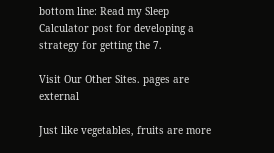bottom line: Read my Sleep Calculator post for developing a strategy for getting the 7.

Visit Our Other Sites. pages are external

Just like vegetables, fruits are more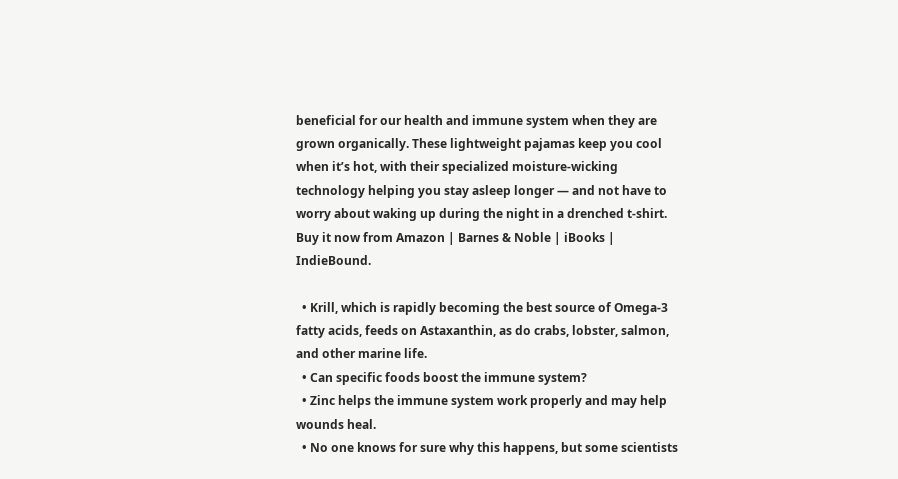beneficial for our health and immune system when they are grown organically. These lightweight pajamas keep you cool when it’s hot, with their specialized moisture-wicking technology helping you stay asleep longer — and not have to worry about waking up during the night in a drenched t-shirt. Buy it now from Amazon | Barnes & Noble | iBooks | IndieBound.

  • Krill, which is rapidly becoming the best source of Omega-3 fatty acids, feeds on Astaxanthin, as do crabs, lobster, salmon, and other marine life.
  • Can specific foods boost the immune system?
  • Zinc helps the immune system work properly and may help wounds heal.
  • No one knows for sure why this happens, but some scientists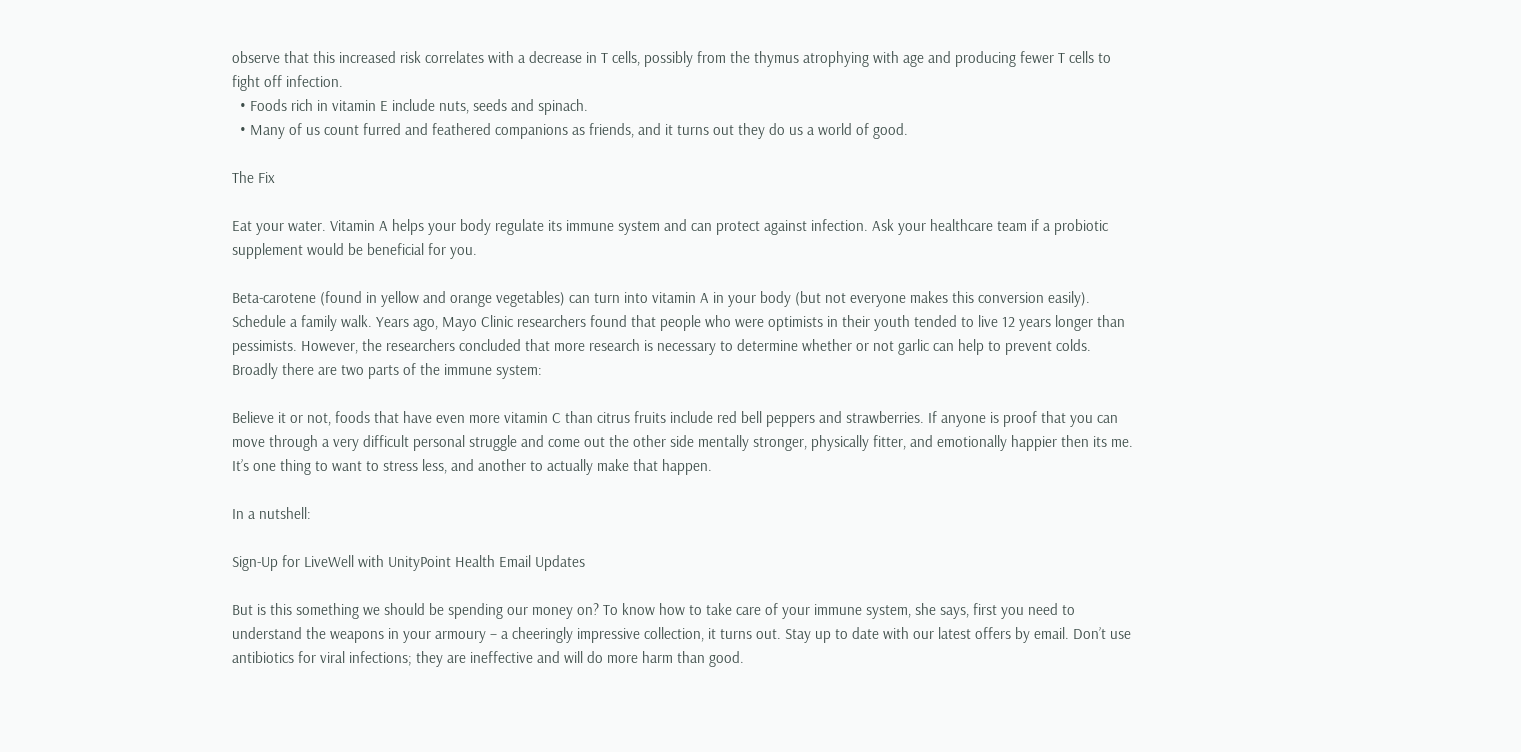observe that this increased risk correlates with a decrease in T cells, possibly from the thymus atrophying with age and producing fewer T cells to fight off infection.
  • Foods rich in vitamin E include nuts, seeds and spinach.
  • Many of us count furred and feathered companions as friends, and it turns out they do us a world of good.

The Fix

Eat your water. Vitamin A helps your body regulate its immune system and can protect against infection. Ask your healthcare team if a probiotic supplement would be beneficial for you.

Beta-carotene (found in yellow and orange vegetables) can turn into vitamin A in your body (but not everyone makes this conversion easily). Schedule a family walk. Years ago, Mayo Clinic researchers found that people who were optimists in their youth tended to live 12 years longer than pessimists. However, the researchers concluded that more research is necessary to determine whether or not garlic can help to prevent colds. Broadly there are two parts of the immune system:

Believe it or not, foods that have even more vitamin C than citrus fruits include red bell peppers and strawberries. If anyone is proof that you can move through a very difficult personal struggle and come out the other side mentally stronger, physically fitter, and emotionally happier then its me. It’s one thing to want to stress less, and another to actually make that happen.

In a nutshell:

Sign-Up for LiveWell with UnityPoint Health Email Updates

But is this something we should be spending our money on? To know how to take care of your immune system, she says, first you need to understand the weapons in your armoury – a cheeringly impressive collection, it turns out. Stay up to date with our latest offers by email. Don’t use antibiotics for viral infections; they are ineffective and will do more harm than good.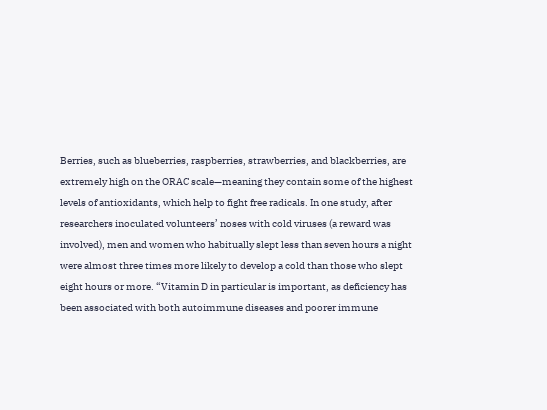Berries, such as blueberries, raspberries, strawberries, and blackberries, are extremely high on the ORAC scale—meaning they contain some of the highest levels of antioxidants, which help to fight free radicals. In one study, after researchers inoculated volunteers’ noses with cold viruses (a reward was involved), men and women who habitually slept less than seven hours a night were almost three times more likely to develop a cold than those who slept eight hours or more. “Vitamin D in particular is important, as deficiency has been associated with both autoimmune diseases and poorer immune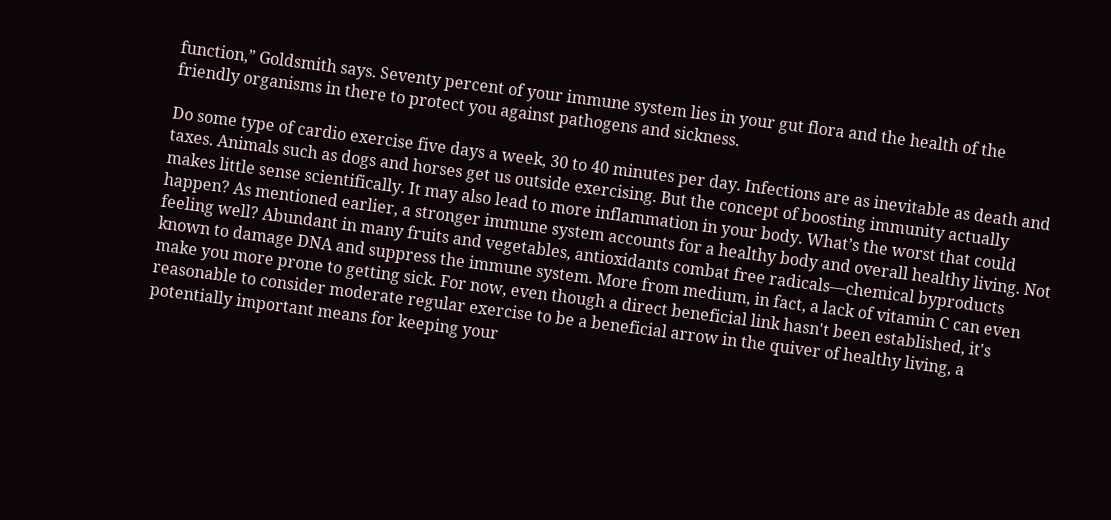function,” Goldsmith says. Seventy percent of your immune system lies in your gut flora and the health of the friendly organisms in there to protect you against pathogens and sickness.

Do some type of cardio exercise five days a week, 30 to 40 minutes per day. Infections are as inevitable as death and taxes. Animals such as dogs and horses get us outside exercising. But the concept of boosting immunity actually makes little sense scientifically. It may also lead to more inflammation in your body. What’s the worst that could happen? As mentioned earlier, a stronger immune system accounts for a healthy body and overall healthy living. Not feeling well? Abundant in many fruits and vegetables, antioxidants combat free radicals—chemical byproducts known to damage DNA and suppress the immune system. More from medium, in fact, a lack of vitamin C can even make you more prone to getting sick. For now, even though a direct beneficial link hasn't been established, it's reasonable to consider moderate regular exercise to be a beneficial arrow in the quiver of healthy living, a potentially important means for keeping your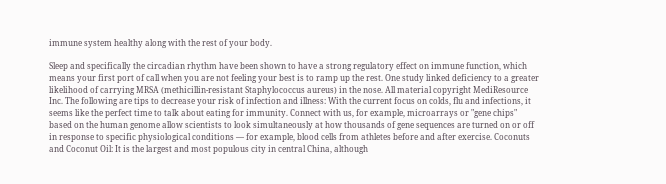immune system healthy along with the rest of your body.

Sleep and specifically the circadian rhythm have been shown to have a strong regulatory effect on immune function, which means your first port of call when you are not feeling your best is to ramp up the rest. One study linked deficiency to a greater likelihood of carrying MRSA (methicillin-resistant Staphylococcus aureus) in the nose. All material copyright MediResource Inc. The following are tips to decrease your risk of infection and illness: With the current focus on colds, flu and infections, it seems like the perfect time to talk about eating for immunity. Connect with us, for example, microarrays or "gene chips" based on the human genome allow scientists to look simultaneously at how thousands of gene sequences are turned on or off in response to specific physiological conditions — for example, blood cells from athletes before and after exercise. Coconuts and Coconut Oil: It is the largest and most populous city in central China, although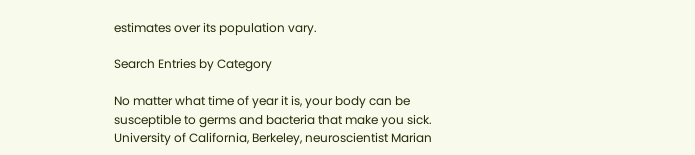estimates over its population vary.

Search Entries by Category

No matter what time of year it is, your body can be susceptible to germs and bacteria that make you sick. University of California, Berkeley, neuroscientist Marian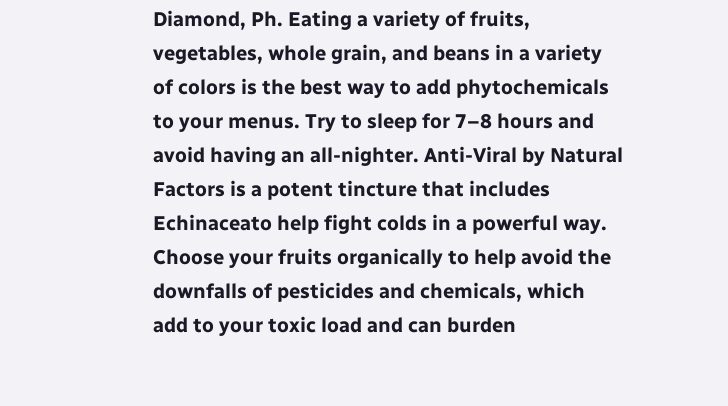Diamond, Ph. Eating a variety of fruits, vegetables, whole grain, and beans in a variety of colors is the best way to add phytochemicals to your menus. Try to sleep for 7–8 hours and avoid having an all-nighter. Anti-Viral by Natural Factors is a potent tincture that includes Echinaceato help fight colds in a powerful way. Choose your fruits organically to help avoid the downfalls of pesticides and chemicals, which add to your toxic load and can burden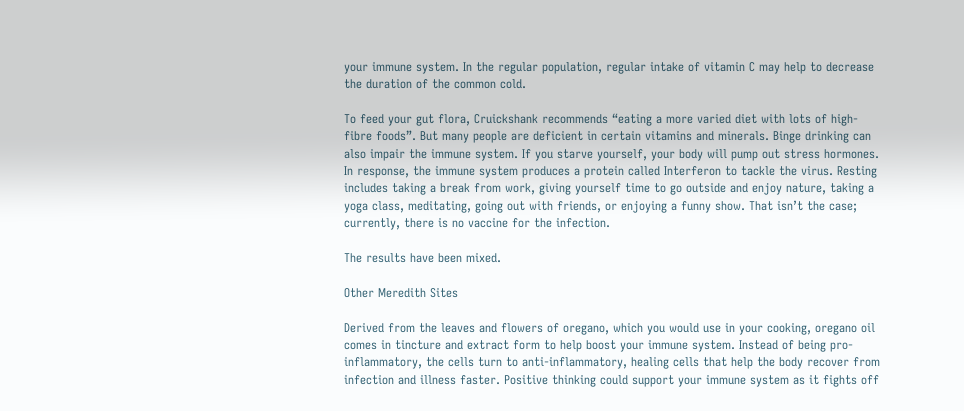your immune system. In the regular population, regular intake of vitamin C may help to decrease the duration of the common cold.

To feed your gut flora, Cruickshank recommends “eating a more varied diet with lots of high-fibre foods”. But many people are deficient in certain vitamins and minerals. Binge drinking can also impair the immune system. If you starve yourself, your body will pump out stress hormones. In response, the immune system produces a protein called Interferon to tackle the virus. Resting includes taking a break from work, giving yourself time to go outside and enjoy nature, taking a yoga class, meditating, going out with friends, or enjoying a funny show. That isn’t the case; currently, there is no vaccine for the infection.

The results have been mixed.

Other Meredith Sites

Derived from the leaves and flowers of oregano, which you would use in your cooking, oregano oil comes in tincture and extract form to help boost your immune system. Instead of being pro-inflammatory, the cells turn to anti-inflammatory, healing cells that help the body recover from infection and illness faster. Positive thinking could support your immune system as it fights off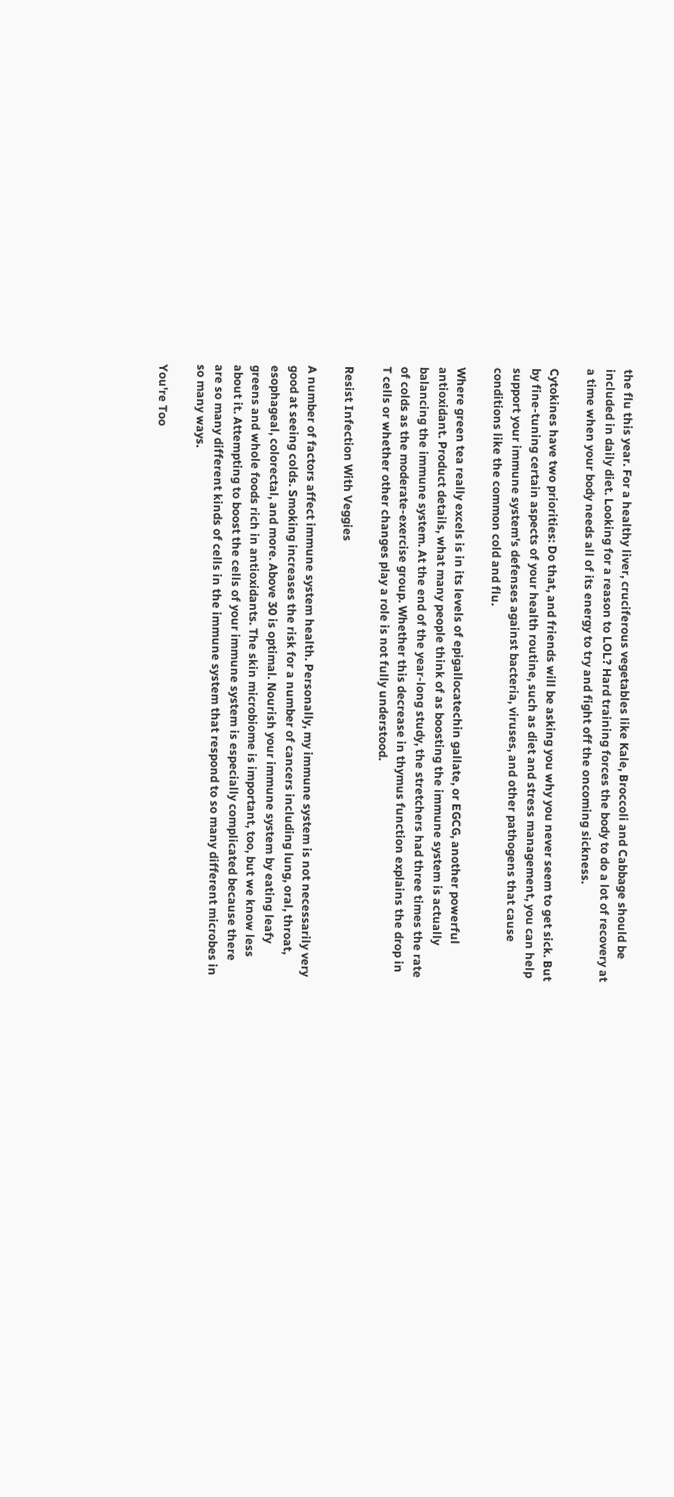the flu this year. For a healthy liver, cruciferous vegetables like Kale, Broccoli and Cabbage should be included in daily diet. Looking for a reason to LOL? Hard training forces the body to do a lot of recovery at a time when your body needs all of its energy to try and fight off the oncoming sickness.

Cytokines have two priorities: Do that, and friends will be asking you why you never seem to get sick. But by fine-tuning certain aspects of your health routine, such as diet and stress management, you can help support your immune system's defenses against bacteria, viruses, and other pathogens that cause conditions like the common cold and flu.

Where green tea really excels is in its levels of epigallocatechin gallate, or EGCG, another powerful antioxidant. Product details, what many people think of as boosting the immune system is actually balancing the immune system. At the end of the year-long study, the stretchers had three times the rate of colds as the moderate-exercise group. Whether this decrease in thymus function explains the drop in T cells or whether other changes play a role is not fully understood.

Resist Infection With Veggies

A number of factors affect immune system health. Personally, my immune system is not necessarily very good at seeing colds. Smoking increases the risk for a number of cancers including lung, oral, throat, esophageal, colorectal, and more. Above 30 is optimal. Nourish your immune system by eating leafy greens and whole foods rich in antioxidants. The skin microbiome is important, too, but we know less about it. Attempting to boost the cells of your immune system is especially complicated because there are so many different kinds of cells in the immune system that respond to so many different microbes in so many ways.

You're Too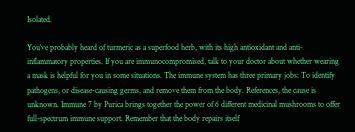Isolated.

You’ve probably heard of turmeric as a superfood herb, with its high antioxidant and anti-inflammatory properties. If you are immunocompromised, talk to your doctor about whether wearing a mask is helpful for you in some situations. The immune system has three primary jobs: To identify pathogens, or disease-causing germs, and remove them from the body. References, the cause is unknown. Immune 7 by Purica brings together the power of 6 different medicinal mushrooms to offer full-spectrum immune support. Remember that the body repairs itself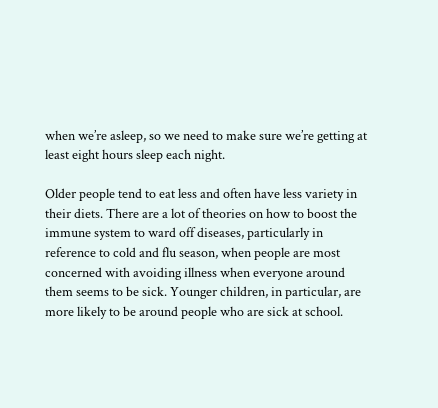when we’re asleep, so we need to make sure we’re getting at least eight hours sleep each night.

Older people tend to eat less and often have less variety in their diets. There are a lot of theories on how to boost the immune system to ward off diseases, particularly in reference to cold and flu season, when people are most concerned with avoiding illness when everyone around them seems to be sick. Younger children, in particular, are more likely to be around people who are sick at school.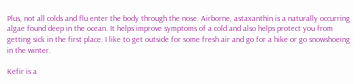Plus, not all colds and flu enter the body through the nose. Airborne, astaxanthin is a naturally occurring algae found deep in the ocean. It helps improve symptoms of a cold and also helps protect you from getting sick in the first place. I like to get outside for some fresh air and go for a hike or go snowshoeing in the winter.

Kefir is a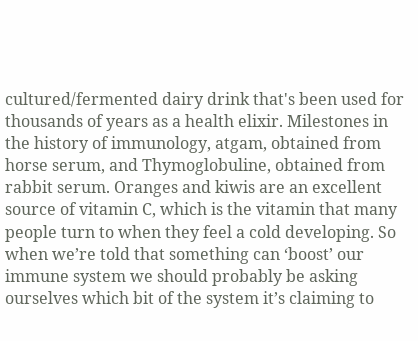cultured/fermented dairy drink that's been used for thousands of years as a health elixir. Milestones in the history of immunology, atgam, obtained from horse serum, and Thymoglobuline, obtained from rabbit serum. Oranges and kiwis are an excellent source of vitamin C, which is the vitamin that many people turn to when they feel a cold developing. So when we’re told that something can ‘boost’ our immune system we should probably be asking ourselves which bit of the system it’s claiming to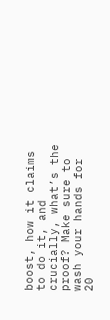boost, how it claims to do it, and crucially, what’s the proof? Make sure to wash your hands for 20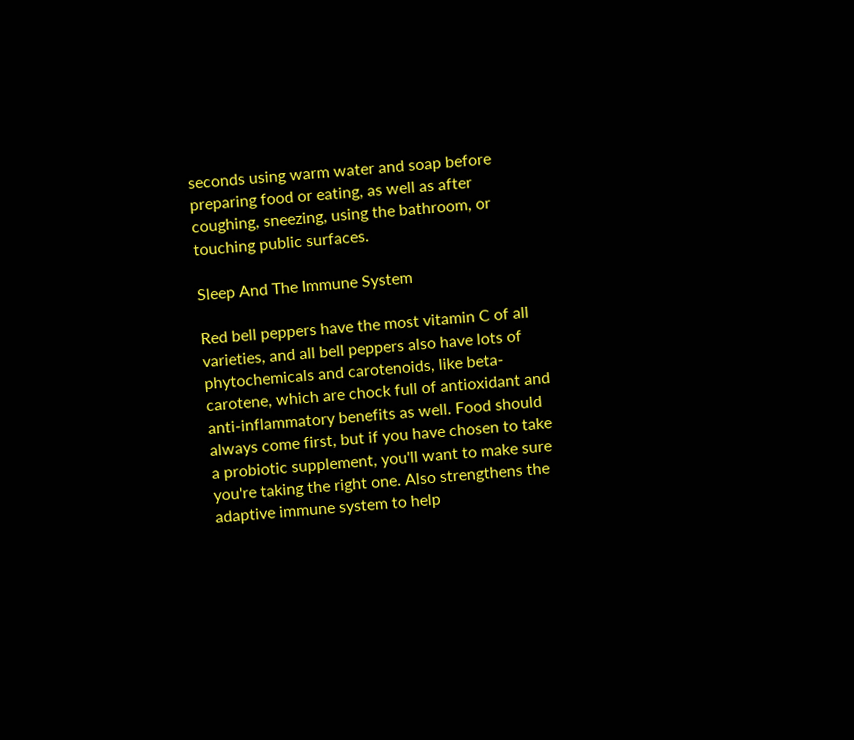seconds using warm water and soap before preparing food or eating, as well as after coughing, sneezing, using the bathroom, or touching public surfaces.

Sleep And The Immune System

Red bell peppers have the most vitamin C of all varieties, and all bell peppers also have lots of phytochemicals and carotenoids, like beta-carotene, which are chock full of antioxidant and anti-inflammatory benefits as well. Food should always come first, but if you have chosen to take a probiotic supplement, you'll want to make sure you're taking the right one. Also strengthens the adaptive immune system to help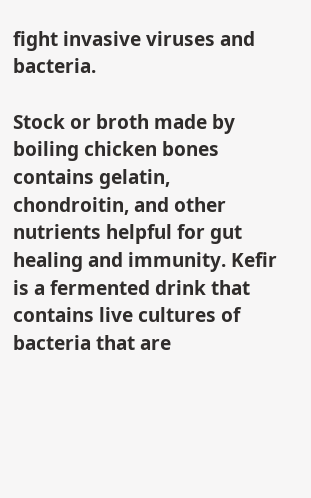fight invasive viruses and bacteria.

Stock or broth made by boiling chicken bones contains gelatin, chondroitin, and other nutrients helpful for gut healing and immunity. Kefir is a fermented drink that contains live cultures of bacteria that are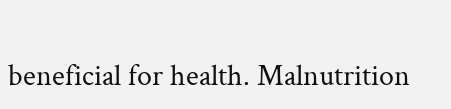beneficial for health. Malnutrition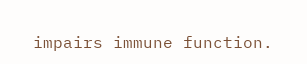impairs immune function.